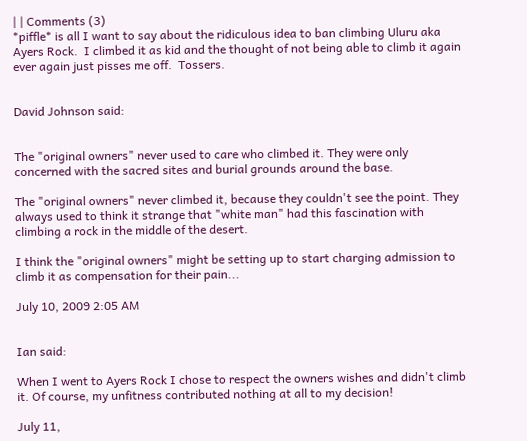| | Comments (3)
*piffle* is all I want to say about the ridiculous idea to ban climbing Uluru aka Ayers Rock.  I climbed it as kid and the thought of not being able to climb it again ever again just pisses me off.  Tossers.


David Johnson said:


The "original owners" never used to care who climbed it. They were only concerned with the sacred sites and burial grounds around the base.

The "original owners" never climbed it, because they couldn't see the point. They always used to think it strange that "white man" had this fascination with climbing a rock in the middle of the desert.

I think the "original owners" might be setting up to start charging admission to climb it as compensation for their pain...

July 10, 2009 2:05 AM


Ian said:

When I went to Ayers Rock I chose to respect the owners wishes and didn't climb it. Of course, my unfitness contributed nothing at all to my decision!

July 11,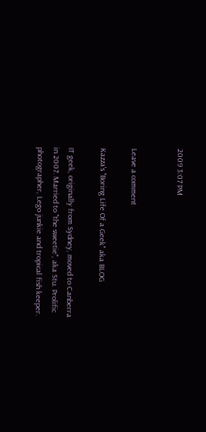2009 3:07 PM


Leave a comment

Kazza's "Boring Life Of a Geek" aka BLOG

IT geek, originally from Sydney, moved to Canberra in 2007. Married to "the sweetie", aka Stu. Prolific photographer, Lego junkie and tropical fish keeper.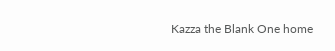Kazza the Blank One home